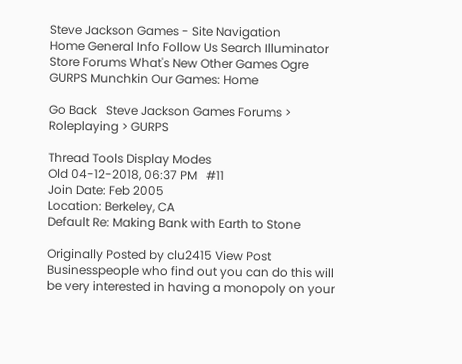Steve Jackson Games - Site Navigation
Home General Info Follow Us Search Illuminator Store Forums What's New Other Games Ogre GURPS Munchkin Our Games: Home

Go Back   Steve Jackson Games Forums > Roleplaying > GURPS

Thread Tools Display Modes
Old 04-12-2018, 06:37 PM   #11
Join Date: Feb 2005
Location: Berkeley, CA
Default Re: Making Bank with Earth to Stone

Originally Posted by clu2415 View Post
Businesspeople who find out you can do this will be very interested in having a monopoly on your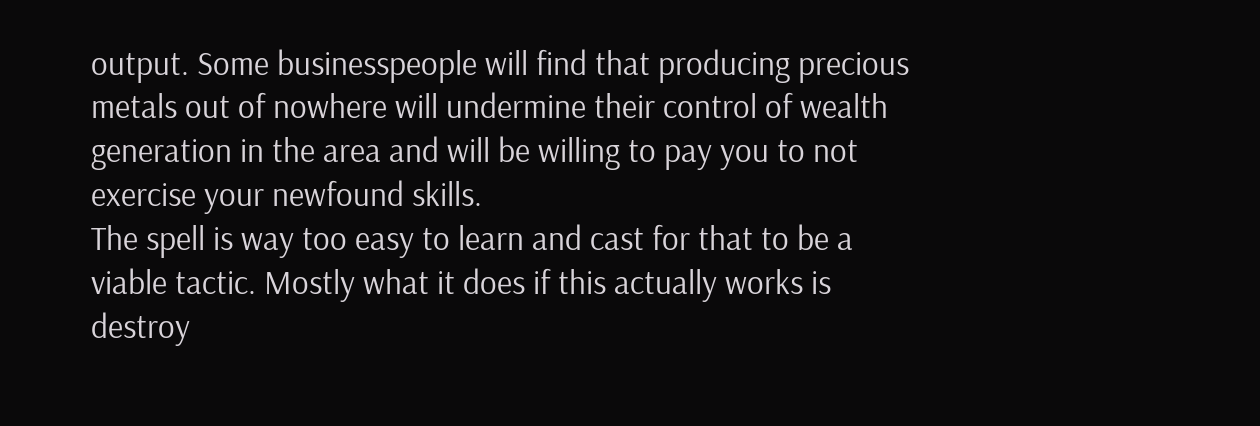output. Some businesspeople will find that producing precious metals out of nowhere will undermine their control of wealth generation in the area and will be willing to pay you to not exercise your newfound skills.
The spell is way too easy to learn and cast for that to be a viable tactic. Mostly what it does if this actually works is destroy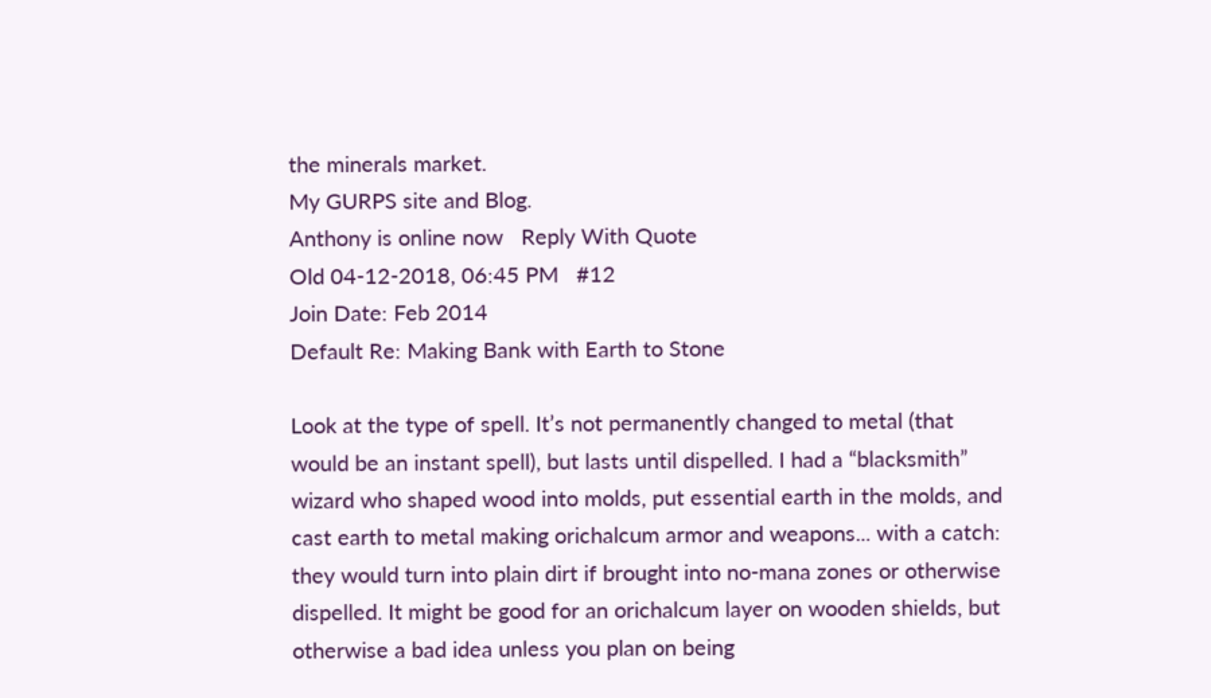the minerals market.
My GURPS site and Blog.
Anthony is online now   Reply With Quote
Old 04-12-2018, 06:45 PM   #12
Join Date: Feb 2014
Default Re: Making Bank with Earth to Stone

Look at the type of spell. It’s not permanently changed to metal (that would be an instant spell), but lasts until dispelled. I had a “blacksmith” wizard who shaped wood into molds, put essential earth in the molds, and cast earth to metal making orichalcum armor and weapons... with a catch: they would turn into plain dirt if brought into no-mana zones or otherwise dispelled. It might be good for an orichalcum layer on wooden shields, but otherwise a bad idea unless you plan on being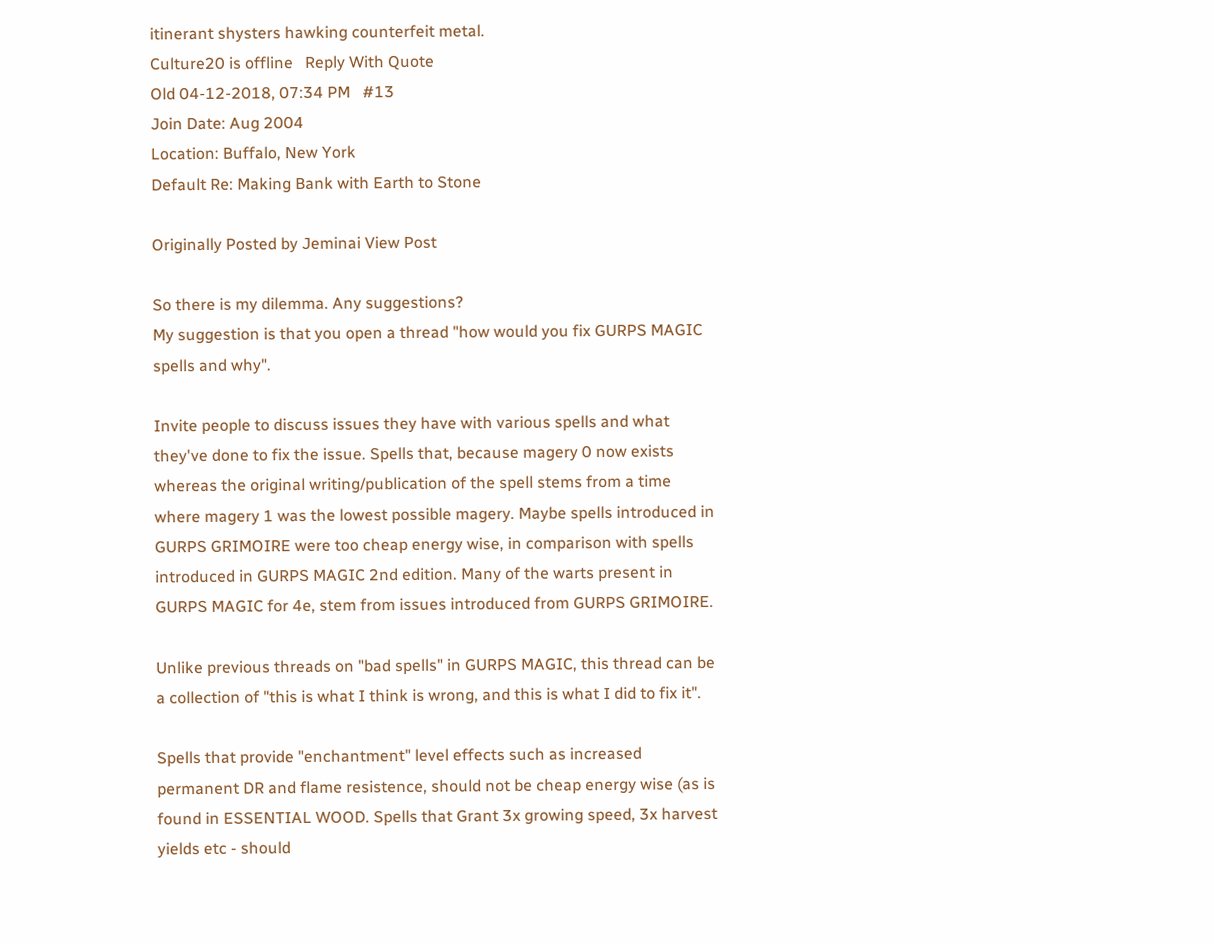itinerant shysters hawking counterfeit metal.
Culture20 is offline   Reply With Quote
Old 04-12-2018, 07:34 PM   #13
Join Date: Aug 2004
Location: Buffalo, New York
Default Re: Making Bank with Earth to Stone

Originally Posted by Jeminai View Post

So there is my dilemma. Any suggestions?
My suggestion is that you open a thread "how would you fix GURPS MAGIC spells and why".

Invite people to discuss issues they have with various spells and what they've done to fix the issue. Spells that, because magery 0 now exists whereas the original writing/publication of the spell stems from a time where magery 1 was the lowest possible magery. Maybe spells introduced in GURPS GRIMOIRE were too cheap energy wise, in comparison with spells introduced in GURPS MAGIC 2nd edition. Many of the warts present in GURPS MAGIC for 4e, stem from issues introduced from GURPS GRIMOIRE.

Unlike previous threads on "bad spells" in GURPS MAGIC, this thread can be a collection of "this is what I think is wrong, and this is what I did to fix it".

Spells that provide "enchantment" level effects such as increased permanent DR and flame resistence, should not be cheap energy wise (as is found in ESSENTIAL WOOD. Spells that Grant 3x growing speed, 3x harvest yields etc - should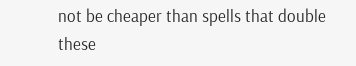not be cheaper than spells that double these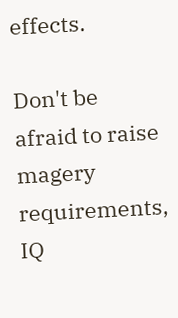effects.

Don't be afraid to raise magery requirements, IQ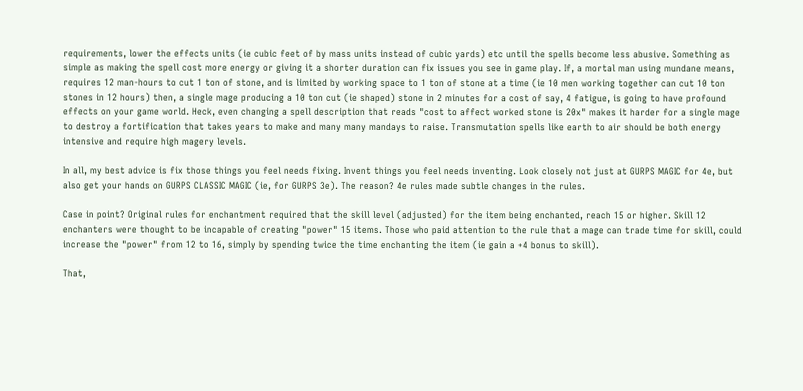requirements, lower the effects units (ie cubic feet of by mass units instead of cubic yards) etc until the spells become less abusive. Something as simple as making the spell cost more energy or giving it a shorter duration can fix issues you see in game play. If, a mortal man using mundane means, requires 12 man-hours to cut 1 ton of stone, and is limited by working space to 1 ton of stone at a time (ie 10 men working together can cut 10 ton stones in 12 hours) then, a single mage producing a 10 ton cut (ie shaped) stone in 2 minutes for a cost of say, 4 fatigue, is going to have profound effects on your game world. Heck, even changing a spell description that reads "cost to affect worked stone is 20x" makes it harder for a single mage to destroy a fortification that takes years to make and many many mandays to raise. Transmutation spells like earth to air should be both energy intensive and require high magery levels.

In all, my best advice is fix those things you feel needs fixing. Invent things you feel needs inventing. Look closely not just at GURPS MAGIC for 4e, but also get your hands on GURPS CLASSIC MAGIC (ie, for GURPS 3e). The reason? 4e rules made subtle changes in the rules.

Case in point? Original rules for enchantment required that the skill level (adjusted) for the item being enchanted, reach 15 or higher. Skill 12 enchanters were thought to be incapable of creating "power" 15 items. Those who paid attention to the rule that a mage can trade time for skill, could increase the "power" from 12 to 16, simply by spending twice the time enchanting the item (ie gain a +4 bonus to skill).

That,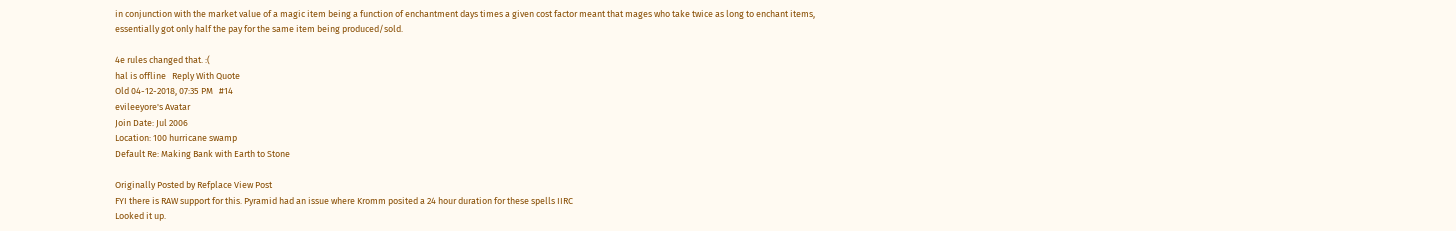in conjunction with the market value of a magic item being a function of enchantment days times a given cost factor meant that mages who take twice as long to enchant items, essentially got only half the pay for the same item being produced/sold.

4e rules changed that. :(
hal is offline   Reply With Quote
Old 04-12-2018, 07:35 PM   #14
evileeyore's Avatar
Join Date: Jul 2006
Location: 100 hurricane swamp
Default Re: Making Bank with Earth to Stone

Originally Posted by Refplace View Post
FYI there is RAW support for this. Pyramid had an issue where Kromm posited a 24 hour duration for these spells IIRC
Looked it up.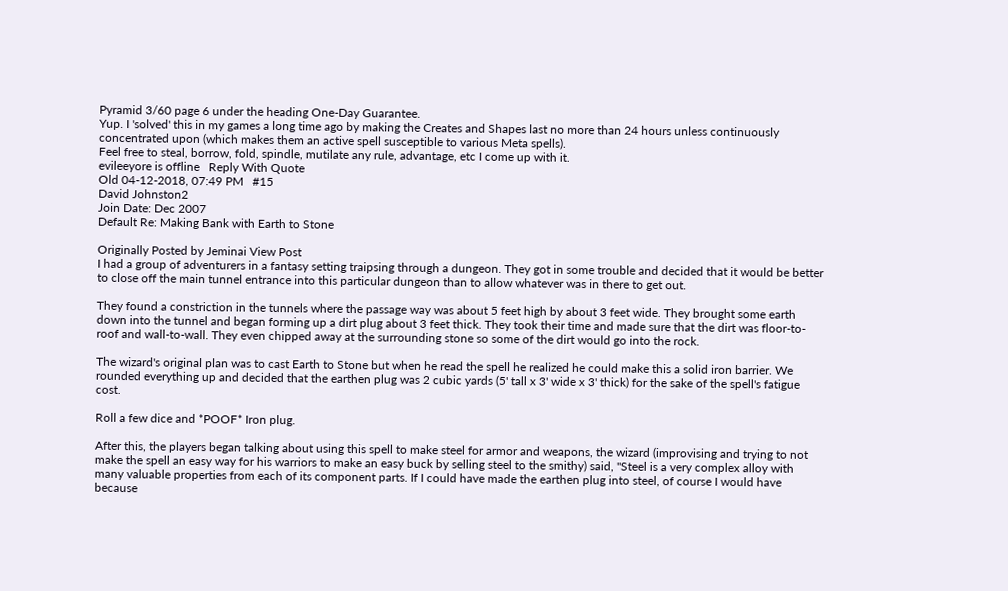Pyramid 3/60 page 6 under the heading One-Day Guarantee.
Yup. I 'solved' this in my games a long time ago by making the Creates and Shapes last no more than 24 hours unless continuously concentrated upon (which makes them an active spell susceptible to various Meta spells).
Feel free to steal, borrow, fold, spindle, mutilate any rule, advantage, etc I come up with it.
evileeyore is offline   Reply With Quote
Old 04-12-2018, 07:49 PM   #15
David Johnston2
Join Date: Dec 2007
Default Re: Making Bank with Earth to Stone

Originally Posted by Jeminai View Post
I had a group of adventurers in a fantasy setting traipsing through a dungeon. They got in some trouble and decided that it would be better to close off the main tunnel entrance into this particular dungeon than to allow whatever was in there to get out.

They found a constriction in the tunnels where the passage way was about 5 feet high by about 3 feet wide. They brought some earth down into the tunnel and began forming up a dirt plug about 3 feet thick. They took their time and made sure that the dirt was floor-to-roof and wall-to-wall. They even chipped away at the surrounding stone so some of the dirt would go into the rock.

The wizard's original plan was to cast Earth to Stone but when he read the spell he realized he could make this a solid iron barrier. We rounded everything up and decided that the earthen plug was 2 cubic yards (5' tall x 3' wide x 3' thick) for the sake of the spell's fatigue cost.

Roll a few dice and *POOF* Iron plug.

After this, the players began talking about using this spell to make steel for armor and weapons, the wizard (improvising and trying to not make the spell an easy way for his warriors to make an easy buck by selling steel to the smithy) said, "Steel is a very complex alloy with many valuable properties from each of its component parts. If I could have made the earthen plug into steel, of course I would have because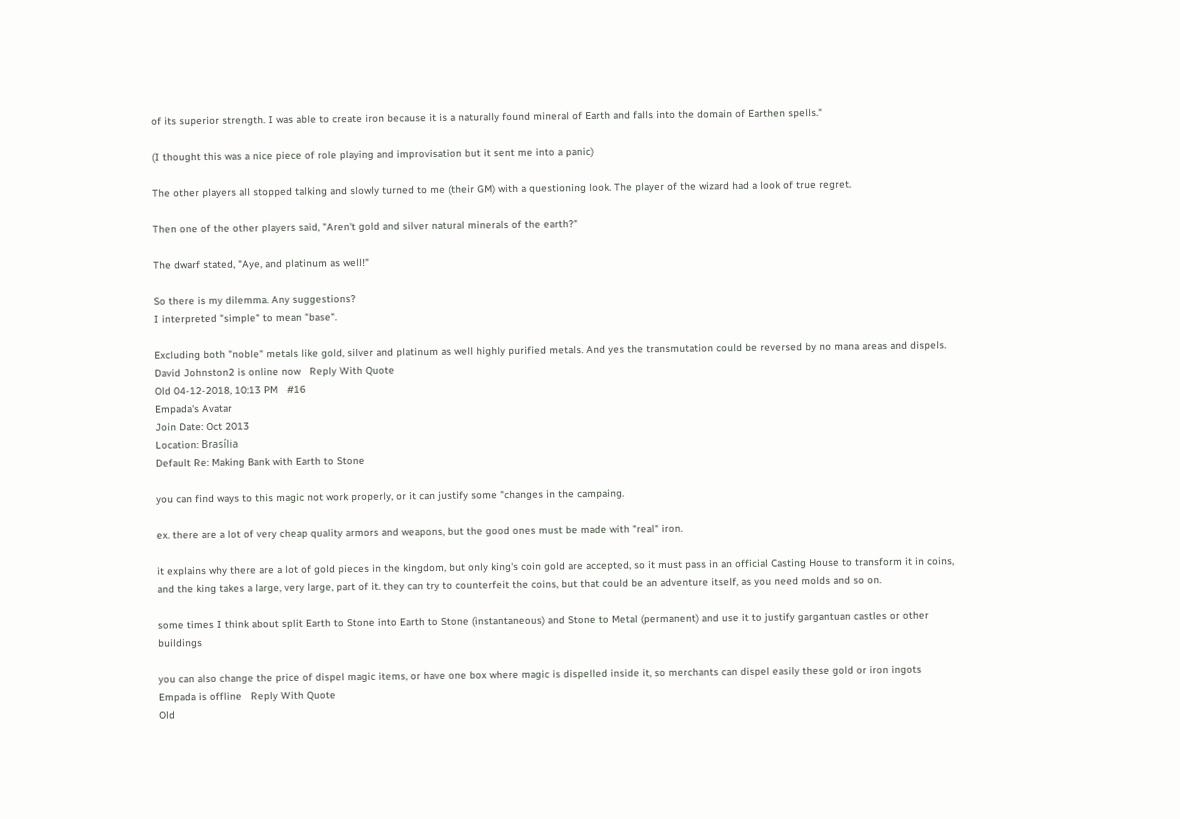of its superior strength. I was able to create iron because it is a naturally found mineral of Earth and falls into the domain of Earthen spells."

(I thought this was a nice piece of role playing and improvisation but it sent me into a panic)

The other players all stopped talking and slowly turned to me (their GM) with a questioning look. The player of the wizard had a look of true regret.

Then one of the other players said, "Aren't gold and silver natural minerals of the earth?"

The dwarf stated, "Aye, and platinum as well!"

So there is my dilemma. Any suggestions?
I interpreted "simple" to mean "base".

Excluding both "noble" metals like gold, silver and platinum as well highly purified metals. And yes the transmutation could be reversed by no mana areas and dispels.
David Johnston2 is online now   Reply With Quote
Old 04-12-2018, 10:13 PM   #16
Empada's Avatar
Join Date: Oct 2013
Location: Brasília
Default Re: Making Bank with Earth to Stone

you can find ways to this magic not work properly, or it can justify some "changes in the campaing.

ex. there are a lot of very cheap quality armors and weapons, but the good ones must be made with "real" iron.

it explains why there are a lot of gold pieces in the kingdom, but only king's coin gold are accepted, so it must pass in an official Casting House to transform it in coins, and the king takes a large, very large, part of it. they can try to counterfeit the coins, but that could be an adventure itself, as you need molds and so on.

some times I think about split Earth to Stone into Earth to Stone (instantaneous) and Stone to Metal (permanent) and use it to justify gargantuan castles or other buildings

you can also change the price of dispel magic items, or have one box where magic is dispelled inside it, so merchants can dispel easily these gold or iron ingots
Empada is offline   Reply With Quote
Old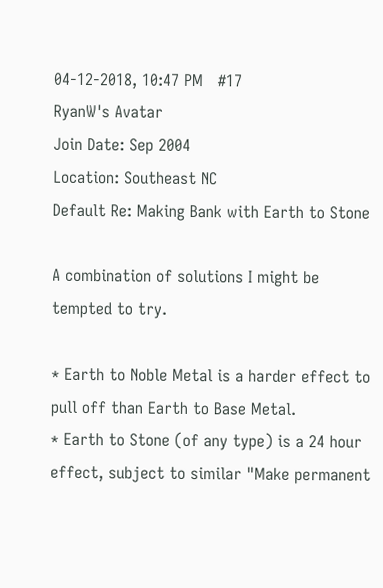04-12-2018, 10:47 PM   #17
RyanW's Avatar
Join Date: Sep 2004
Location: Southeast NC
Default Re: Making Bank with Earth to Stone

A combination of solutions I might be tempted to try.

* Earth to Noble Metal is a harder effect to pull off than Earth to Base Metal.
* Earth to Stone (of any type) is a 24 hour effect, subject to similar "Make permanent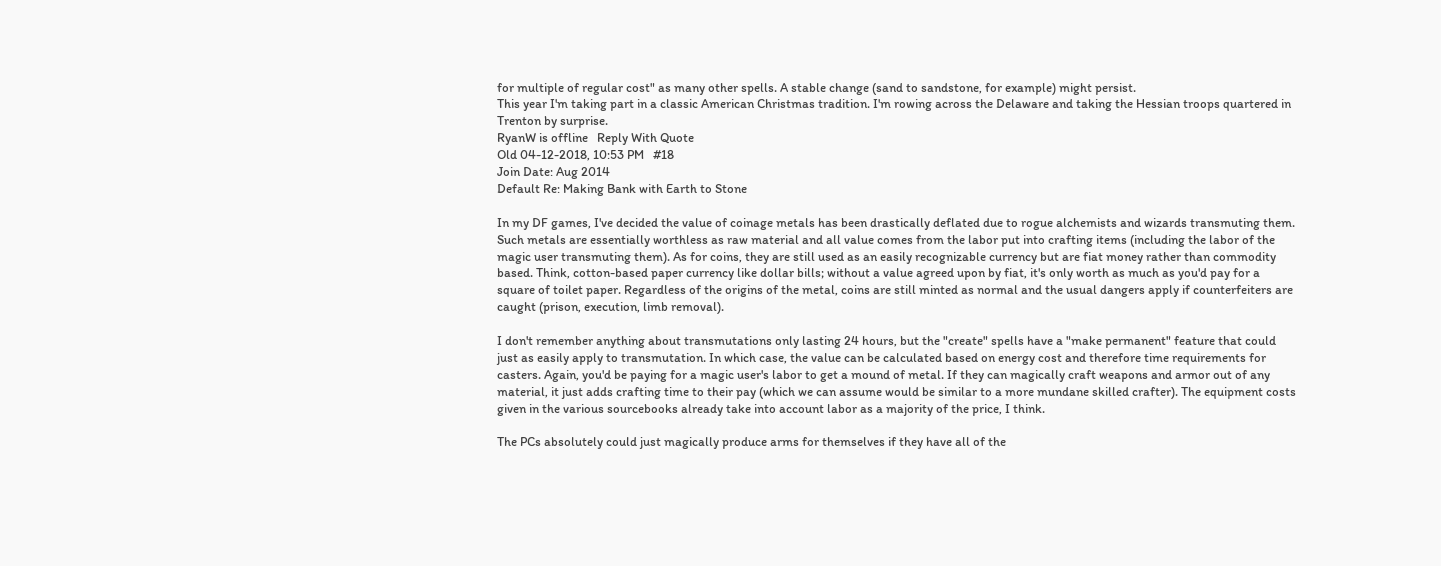for multiple of regular cost" as many other spells. A stable change (sand to sandstone, for example) might persist.
This year I'm taking part in a classic American Christmas tradition. I'm rowing across the Delaware and taking the Hessian troops quartered in Trenton by surprise.
RyanW is offline   Reply With Quote
Old 04-12-2018, 10:53 PM   #18
Join Date: Aug 2014
Default Re: Making Bank with Earth to Stone

In my DF games, I've decided the value of coinage metals has been drastically deflated due to rogue alchemists and wizards transmuting them. Such metals are essentially worthless as raw material and all value comes from the labor put into crafting items (including the labor of the magic user transmuting them). As for coins, they are still used as an easily recognizable currency but are fiat money rather than commodity based. Think, cotton-based paper currency like dollar bills; without a value agreed upon by fiat, it's only worth as much as you'd pay for a square of toilet paper. Regardless of the origins of the metal, coins are still minted as normal and the usual dangers apply if counterfeiters are caught (prison, execution, limb removal).

I don't remember anything about transmutations only lasting 24 hours, but the "create" spells have a "make permanent" feature that could just as easily apply to transmutation. In which case, the value can be calculated based on energy cost and therefore time requirements for casters. Again, you'd be paying for a magic user's labor to get a mound of metal. If they can magically craft weapons and armor out of any material, it just adds crafting time to their pay (which we can assume would be similar to a more mundane skilled crafter). The equipment costs given in the various sourcebooks already take into account labor as a majority of the price, I think.

The PCs absolutely could just magically produce arms for themselves if they have all of the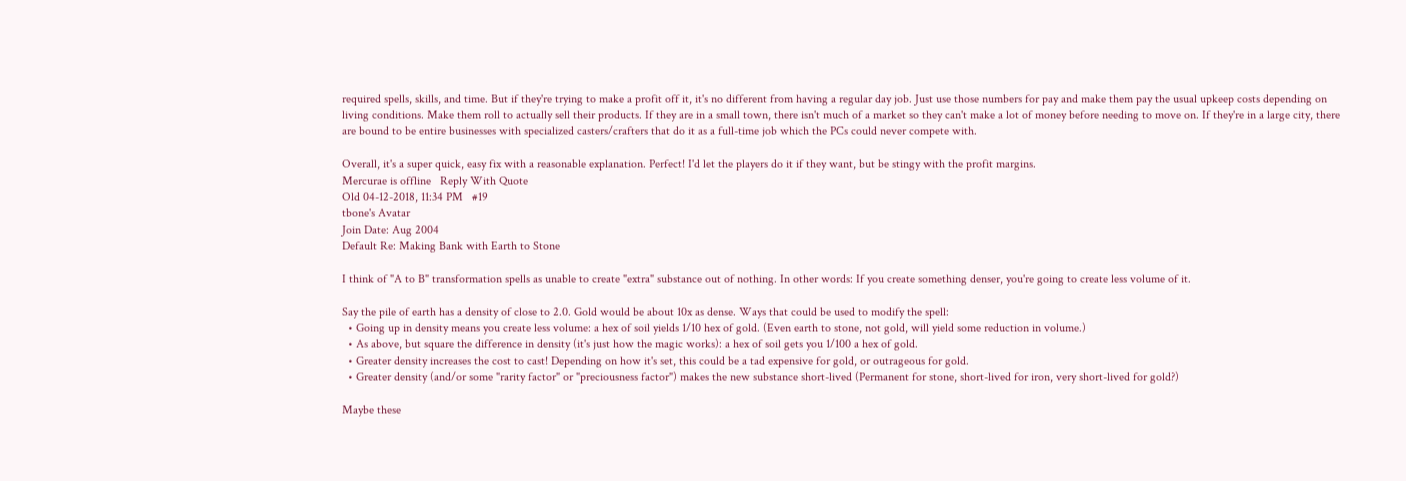required spells, skills, and time. But if they're trying to make a profit off it, it's no different from having a regular day job. Just use those numbers for pay and make them pay the usual upkeep costs depending on living conditions. Make them roll to actually sell their products. If they are in a small town, there isn't much of a market so they can't make a lot of money before needing to move on. If they're in a large city, there are bound to be entire businesses with specialized casters/crafters that do it as a full-time job which the PCs could never compete with.

Overall, it's a super quick, easy fix with a reasonable explanation. Perfect! I'd let the players do it if they want, but be stingy with the profit margins.
Mercurae is offline   Reply With Quote
Old 04-12-2018, 11:34 PM   #19
tbone's Avatar
Join Date: Aug 2004
Default Re: Making Bank with Earth to Stone

I think of "A to B" transformation spells as unable to create "extra" substance out of nothing. In other words: If you create something denser, you're going to create less volume of it.

Say the pile of earth has a density of close to 2.0. Gold would be about 10x as dense. Ways that could be used to modify the spell:
  • Going up in density means you create less volume: a hex of soil yields 1/10 hex of gold. (Even earth to stone, not gold, will yield some reduction in volume.)
  • As above, but square the difference in density (it's just how the magic works): a hex of soil gets you 1/100 a hex of gold.
  • Greater density increases the cost to cast! Depending on how it's set, this could be a tad expensive for gold, or outrageous for gold.
  • Greater density (and/or some "rarity factor" or "preciousness factor") makes the new substance short-lived (Permanent for stone, short-lived for iron, very short-lived for gold?)

Maybe these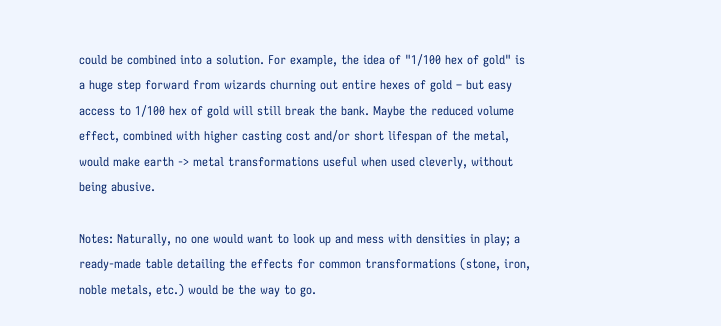could be combined into a solution. For example, the idea of "1/100 hex of gold" is a huge step forward from wizards churning out entire hexes of gold – but easy access to 1/100 hex of gold will still break the bank. Maybe the reduced volume effect, combined with higher casting cost and/or short lifespan of the metal, would make earth -> metal transformations useful when used cleverly, without being abusive.

Notes: Naturally, no one would want to look up and mess with densities in play; a ready-made table detailing the effects for common transformations (stone, iron, noble metals, etc.) would be the way to go.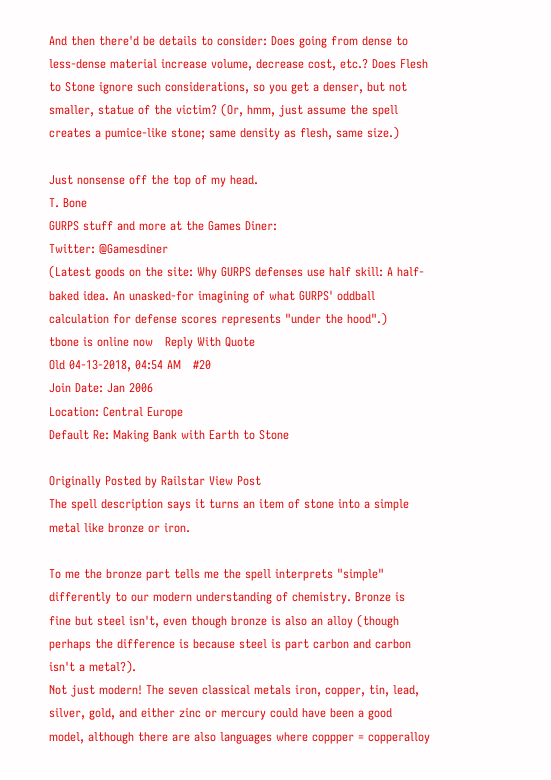And then there'd be details to consider: Does going from dense to less-dense material increase volume, decrease cost, etc.? Does Flesh to Stone ignore such considerations, so you get a denser, but not smaller, statue of the victim? (Or, hmm, just assume the spell creates a pumice-like stone; same density as flesh, same size.)

Just nonsense off the top of my head.
T. Bone
GURPS stuff and more at the Games Diner:
Twitter: @Gamesdiner
(Latest goods on the site: Why GURPS defenses use half skill: A half-baked idea. An unasked-for imagining of what GURPS' oddball calculation for defense scores represents "under the hood".)
tbone is online now   Reply With Quote
Old 04-13-2018, 04:54 AM   #20
Join Date: Jan 2006
Location: Central Europe
Default Re: Making Bank with Earth to Stone

Originally Posted by Railstar View Post
The spell description says it turns an item of stone into a simple metal like bronze or iron.

To me the bronze part tells me the spell interprets "simple" differently to our modern understanding of chemistry. Bronze is fine but steel isn't, even though bronze is also an alloy (though perhaps the difference is because steel is part carbon and carbon isn't a metal?).
Not just modern! The seven classical metals iron, copper, tin, lead, silver, gold, and either zinc or mercury could have been a good model, although there are also languages where coppper = copperalloy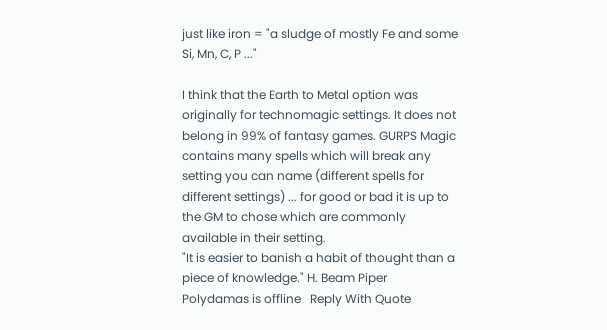just like iron = "a sludge of mostly Fe and some Si, Mn, C, P ..."

I think that the Earth to Metal option was originally for technomagic settings. It does not belong in 99% of fantasy games. GURPS Magic contains many spells which will break any setting you can name (different spells for different settings) ... for good or bad it is up to the GM to chose which are commonly available in their setting.
"It is easier to banish a habit of thought than a piece of knowledge." H. Beam Piper
Polydamas is offline   Reply With Quote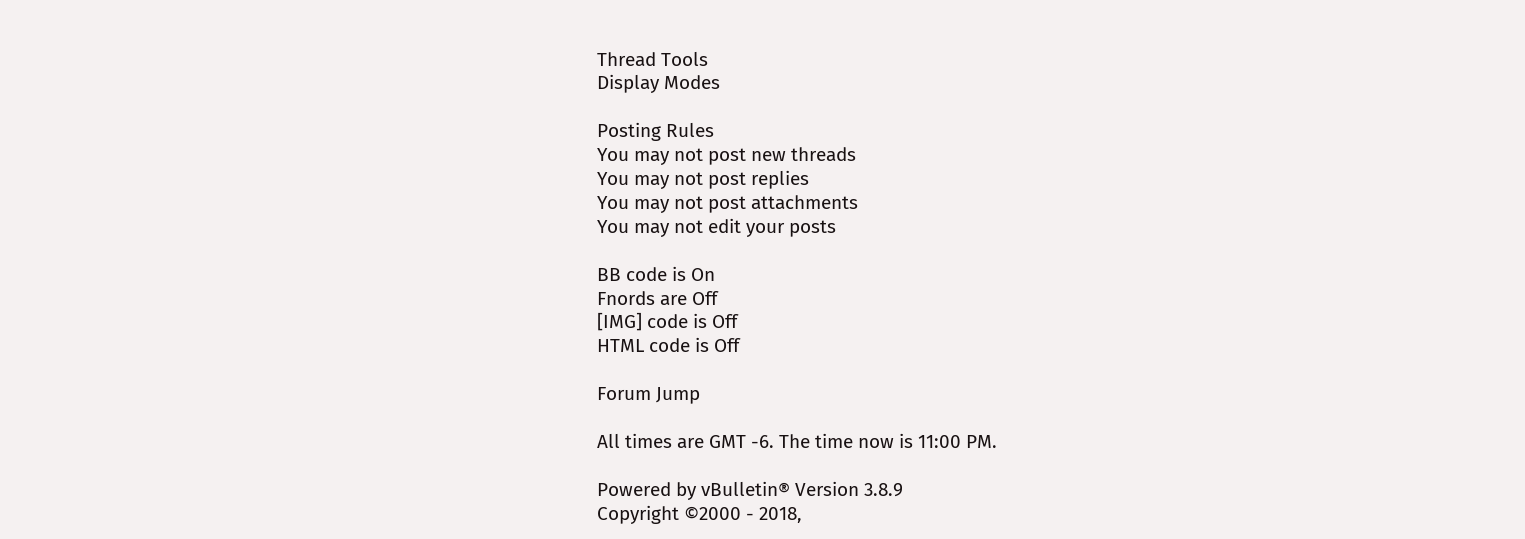Thread Tools
Display Modes

Posting Rules
You may not post new threads
You may not post replies
You may not post attachments
You may not edit your posts

BB code is On
Fnords are Off
[IMG] code is Off
HTML code is Off

Forum Jump

All times are GMT -6. The time now is 11:00 PM.

Powered by vBulletin® Version 3.8.9
Copyright ©2000 - 2018,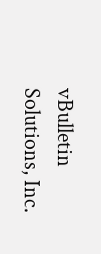vBulletin Solutions, Inc.